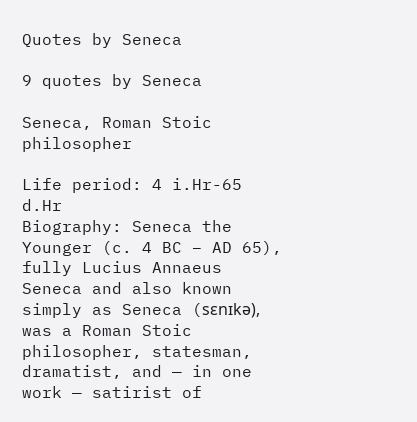Quotes by Seneca

9 quotes by Seneca

Seneca, Roman Stoic philosopher

Life period: 4 i.Hr-65 d.Hr
Biography: Seneca the Younger (c. 4 BC – AD 65), fully Lucius Annaeus Seneca and also known simply as Seneca (sɛnɪkə), was a Roman Stoic philosopher, statesman, dramatist, and — in one work — satirist of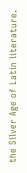the Silver Age of Latin literature.